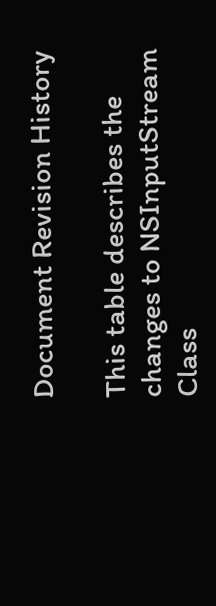Document Revision History

This table describes the changes to NSInputStream Class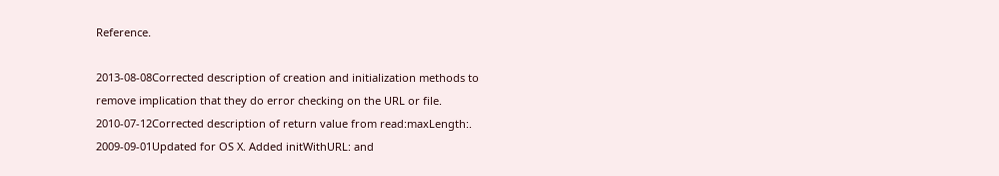Reference.

2013-08-08Corrected description of creation and initialization methods to remove implication that they do error checking on the URL or file.
2010-07-12Corrected description of return value from read:maxLength:.
2009-09-01Updated for OS X. Added initWithURL: and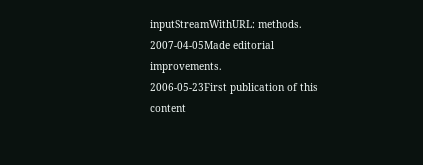inputStreamWithURL: methods.
2007-04-05Made editorial improvements.
2006-05-23First publication of this content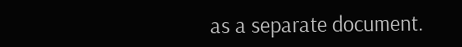as a separate document.